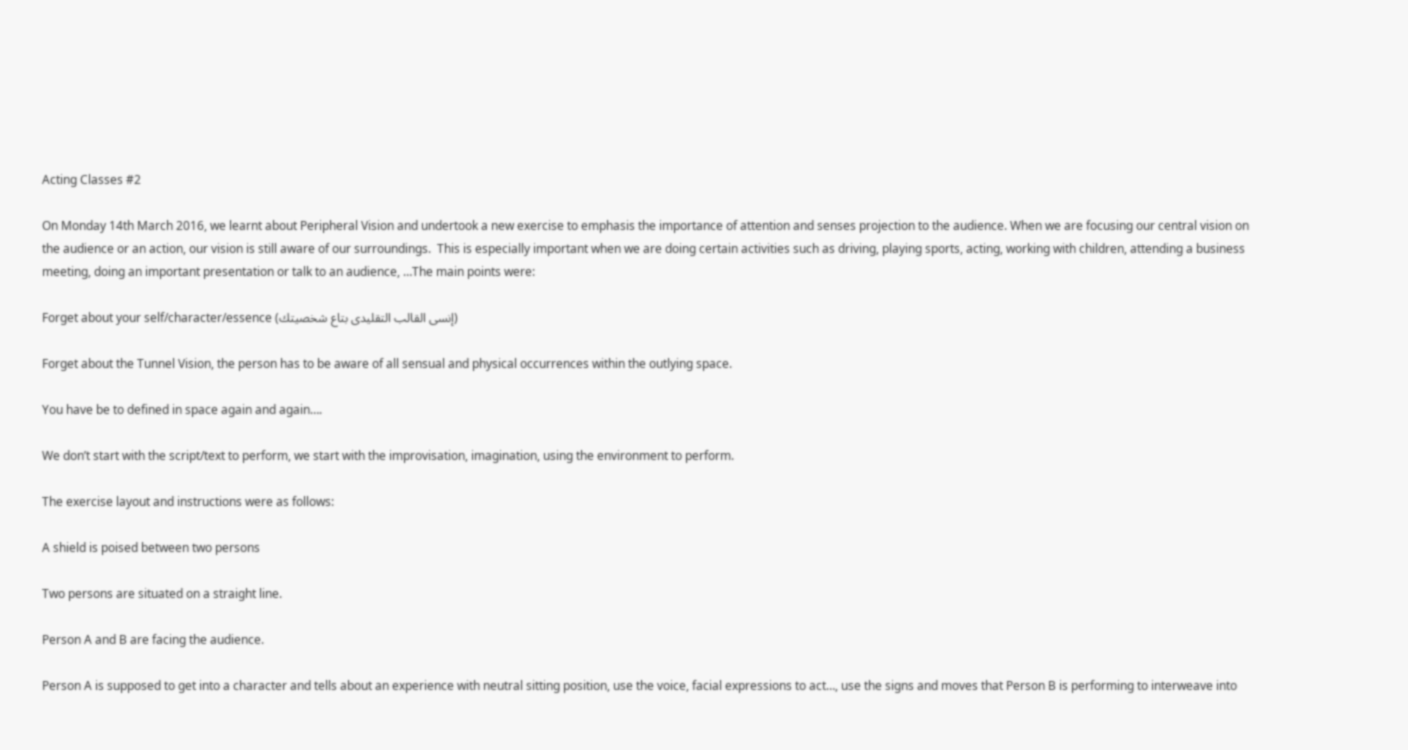Acting Classes #2

On Monday 14th March 2016, we learnt about Peripheral Vision and undertook a new exercise to emphasis the importance of attention and senses projection to the audience. When we are focusing our central vision on the audience or an action, our vision is still aware of our surroundings.  This is especially important when we are doing certain activities such as driving, playing sports, acting, working with children, attending a business meeting, doing an important presentation or talk to an audience, …The main points were:

Forget about your self/character/essence (إنسى القالب التقليدى بتاع شخصيتك)

Forget about the Tunnel Vision, the person has to be aware of all sensual and physical occurrences within the outlying space.

You have be to defined in space again and again….

We don’t start with the script/text to perform, we start with the improvisation, imagination, using the environment to perform.

The exercise layout and instructions were as follows:

A shield is poised between two persons

Two persons are situated on a straight line.

Person A and B are facing the audience.

Person A is supposed to get into a character and tells about an experience with neutral sitting position, use the voice, facial expressions to act…, use the signs and moves that Person B is performing to interweave into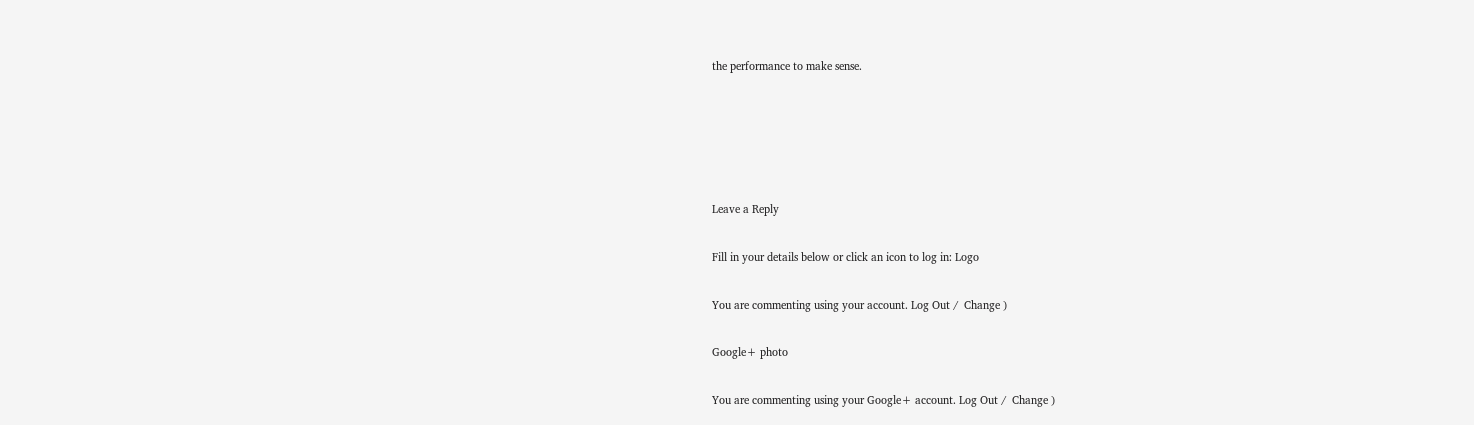the performance to make sense.





Leave a Reply

Fill in your details below or click an icon to log in: Logo

You are commenting using your account. Log Out /  Change )

Google+ photo

You are commenting using your Google+ account. Log Out /  Change )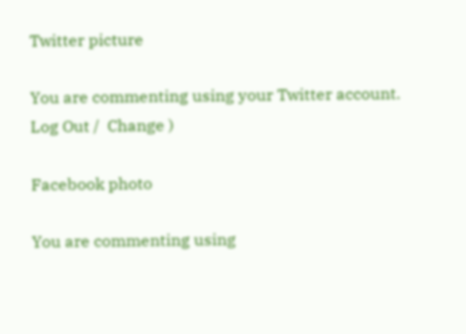Twitter picture

You are commenting using your Twitter account. Log Out /  Change )

Facebook photo

You are commenting using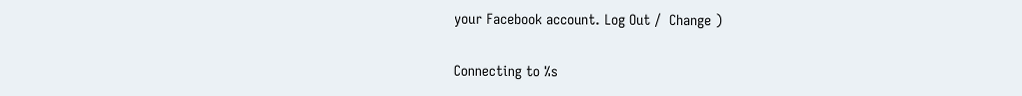your Facebook account. Log Out /  Change )

Connecting to %s